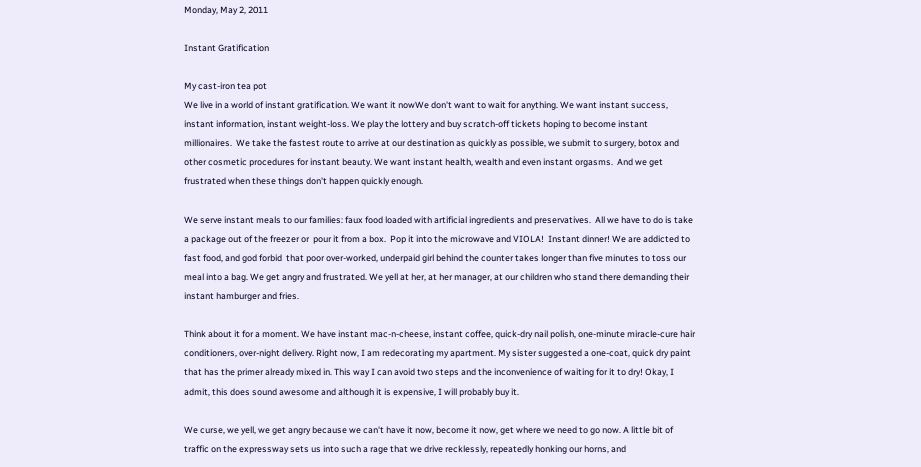Monday, May 2, 2011

Instant Gratification

My cast-iron tea pot
We live in a world of instant gratification. We want it nowWe don't want to wait for anything. We want instant success, instant information, instant weight-loss. We play the lottery and buy scratch-off tickets hoping to become instant millionaires.  We take the fastest route to arrive at our destination as quickly as possible, we submit to surgery, botox and other cosmetic procedures for instant beauty. We want instant health, wealth and even instant orgasms.  And we get frustrated when these things don't happen quickly enough.

We serve instant meals to our families: faux food loaded with artificial ingredients and preservatives.  All we have to do is take a package out of the freezer or  pour it from a box.  Pop it into the microwave and VIOLA!  Instant dinner! We are addicted to fast food, and god forbid  that poor over-worked, underpaid girl behind the counter takes longer than five minutes to toss our meal into a bag. We get angry and frustrated. We yell at her, at her manager, at our children who stand there demanding their instant hamburger and fries.

Think about it for a moment. We have instant mac-n-cheese, instant coffee, quick-dry nail polish, one-minute miracle-cure hair conditioners, over-night delivery. Right now, I am redecorating my apartment. My sister suggested a one-coat, quick dry paint that has the primer already mixed in. This way I can avoid two steps and the inconvenience of waiting for it to dry! Okay, I admit, this does sound awesome and although it is expensive, I will probably buy it.

We curse, we yell, we get angry because we can't have it now, become it now, get where we need to go now. A little bit of traffic on the expressway sets us into such a rage that we drive recklessly, repeatedly honking our horns, and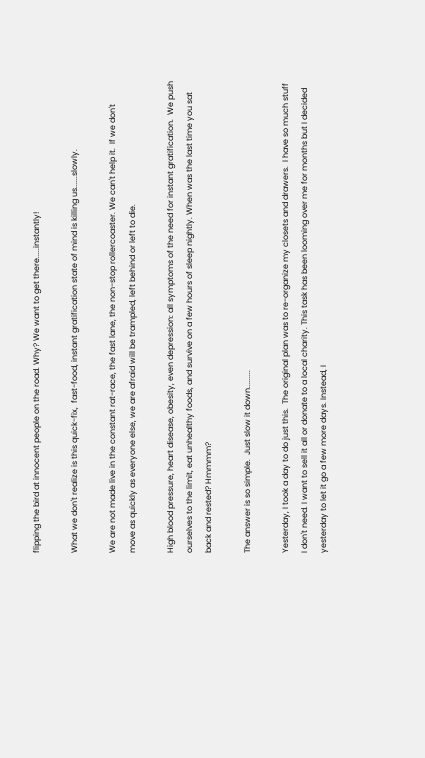flipping the bird at innocent people on the road. Why? We want to get there.....instantly!

What we don't realize is this quick-fix,  fast-food, instant gratification state of mind is killing us......slowly.

We are not made live in the constant rat-race, the fast lane, the non-stop rollercoaster. We can't help it.  If we don't move as quickly as everyone else, we are afraid will be trampled, left behind or left to die.

High blood pressure, heart disease, obesity, even depression: all symptoms of the need for instant gratification.  We push ourselves to the limit, eat unhealthy foods, and survive on a few hours of sleep nightly. When was the last time you sat back and rested? Hmmmm?

The answer is so simple.  Just slow it down.........

Yesterday, I took a day to do just this.  The original plan was to re-organize my closets and drawers.  I have so much stuff I don't need. I want to sell it all or donate to a local charity. This task has been looming over me for months but I decided yesterday to let it go a few more days. Instead, I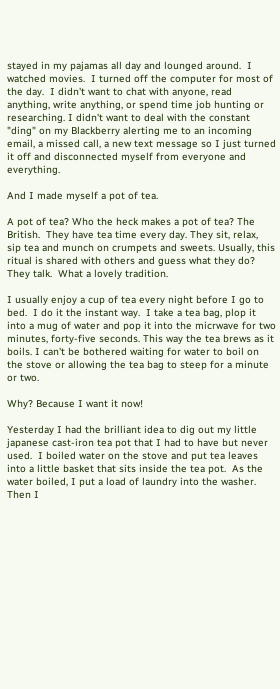stayed in my pajamas all day and lounged around.  I watched movies.  I turned off the computer for most of the day.  I didn't want to chat with anyone, read anything, write anything, or spend time job hunting or researching. I didn't want to deal with the constant "ding" on my Blackberry alerting me to an incoming email, a missed call, a new text message so I just turned it off and disconnected myself from everyone and everything.

And I made myself a pot of tea.

A pot of tea? Who the heck makes a pot of tea? The British.  They have tea time every day. They sit, relax,  sip tea and munch on crumpets and sweets. Usually, this ritual is shared with others and guess what they do? They talk.  What a lovely tradition.

I usually enjoy a cup of tea every night before I go to bed.  I do it the instant way.  I take a tea bag, plop it into a mug of water and pop it into the micrwave for two minutes, forty-five seconds. This way the tea brews as it boils. I can't be bothered waiting for water to boil on the stove or allowing the tea bag to steep for a minute or two.

Why? Because I want it now!

Yesterday I had the brilliant idea to dig out my little japanese cast-iron tea pot that I had to have but never used.  I boiled water on the stove and put tea leaves into a little basket that sits inside the tea pot.  As the water boiled, I put a load of laundry into the washer.  Then I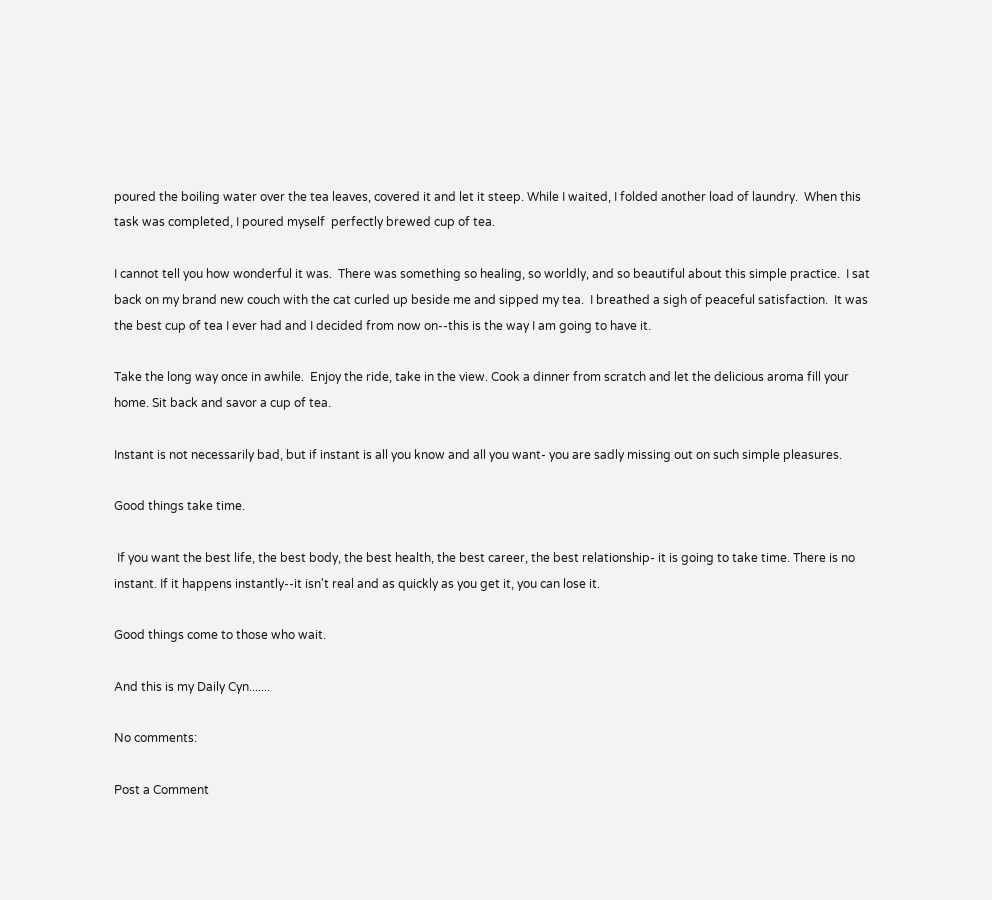poured the boiling water over the tea leaves, covered it and let it steep. While I waited, I folded another load of laundry.  When this task was completed, I poured myself  perfectly brewed cup of tea.

I cannot tell you how wonderful it was.  There was something so healing, so worldly, and so beautiful about this simple practice.  I sat back on my brand new couch with the cat curled up beside me and sipped my tea.  I breathed a sigh of peaceful satisfaction.  It was the best cup of tea I ever had and I decided from now on--this is the way I am going to have it.

Take the long way once in awhile.  Enjoy the ride, take in the view. Cook a dinner from scratch and let the delicious aroma fill your home. Sit back and savor a cup of tea.

Instant is not necessarily bad, but if instant is all you know and all you want- you are sadly missing out on such simple pleasures.

Good things take time.

 If you want the best life, the best body, the best health, the best career, the best relationship- it is going to take time. There is no instant. If it happens instantly--it isn't real and as quickly as you get it, you can lose it.

Good things come to those who wait.

And this is my Daily Cyn.......

No comments:

Post a Comment